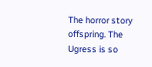The horror story offspring. The Ugress is so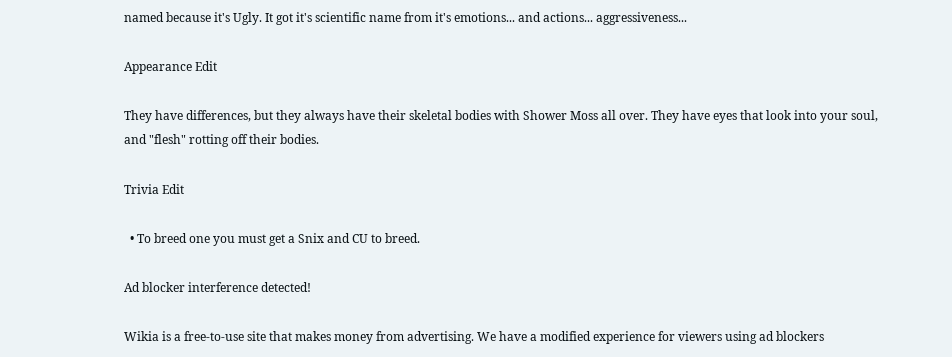named because it's Ugly. It got it's scientific name from it's emotions... and actions... aggressiveness...

Appearance Edit

They have differences, but they always have their skeletal bodies with Shower Moss all over. They have eyes that look into your soul, and "flesh" rotting off their bodies.

Trivia Edit

  • To breed one you must get a Snix and CU to breed.

Ad blocker interference detected!

Wikia is a free-to-use site that makes money from advertising. We have a modified experience for viewers using ad blockers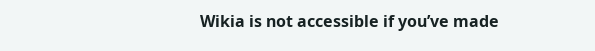Wikia is not accessible if you’ve made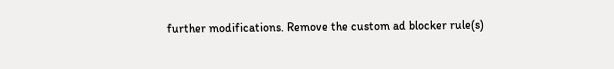further modifications. Remove the custom ad blocker rule(s)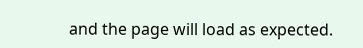and the page will load as expected.